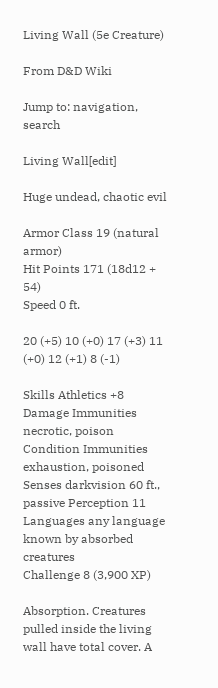Living Wall (5e Creature)

From D&D Wiki

Jump to: navigation, search

Living Wall[edit]

Huge undead, chaotic evil

Armor Class 19 (natural armor)
Hit Points 171 (18d12 + 54)
Speed 0 ft.

20 (+5) 10 (+0) 17 (+3) 11 (+0) 12 (+1) 8 (-1)

Skills Athletics +8
Damage Immunities necrotic, poison
Condition Immunities exhaustion, poisoned
Senses darkvision 60 ft., passive Perception 11
Languages any language known by absorbed creatures
Challenge 8 (3,900 XP)

Absorption. Creatures pulled inside the living wall have total cover. A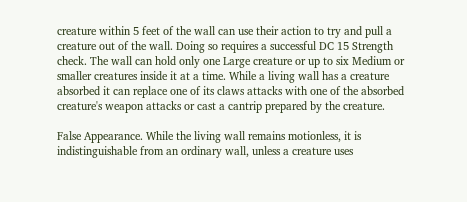creature within 5 feet of the wall can use their action to try and pull a creature out of the wall. Doing so requires a successful DC 15 Strength check. The wall can hold only one Large creature or up to six Medium or smaller creatures inside it at a time. While a living wall has a creature absorbed it can replace one of its claws attacks with one of the absorbed creature's weapon attacks or cast a cantrip prepared by the creature.

False Appearance. While the living wall remains motionless, it is indistinguishable from an ordinary wall, unless a creature uses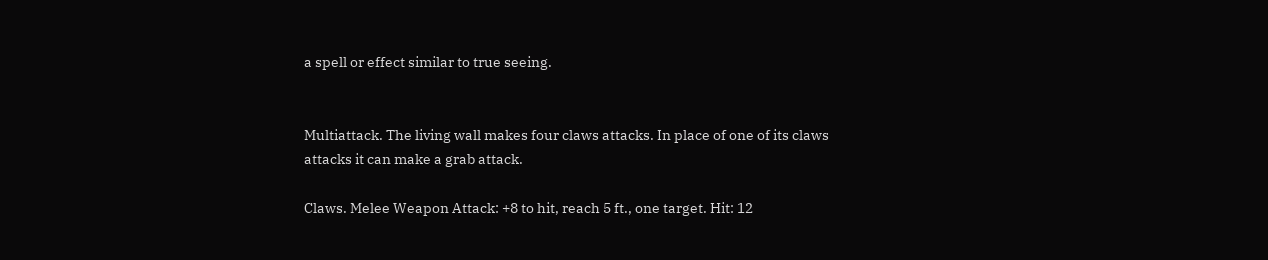a spell or effect similar to true seeing.


Multiattack. The living wall makes four claws attacks. In place of one of its claws attacks it can make a grab attack.

Claws. Melee Weapon Attack: +8 to hit, reach 5 ft., one target. Hit: 12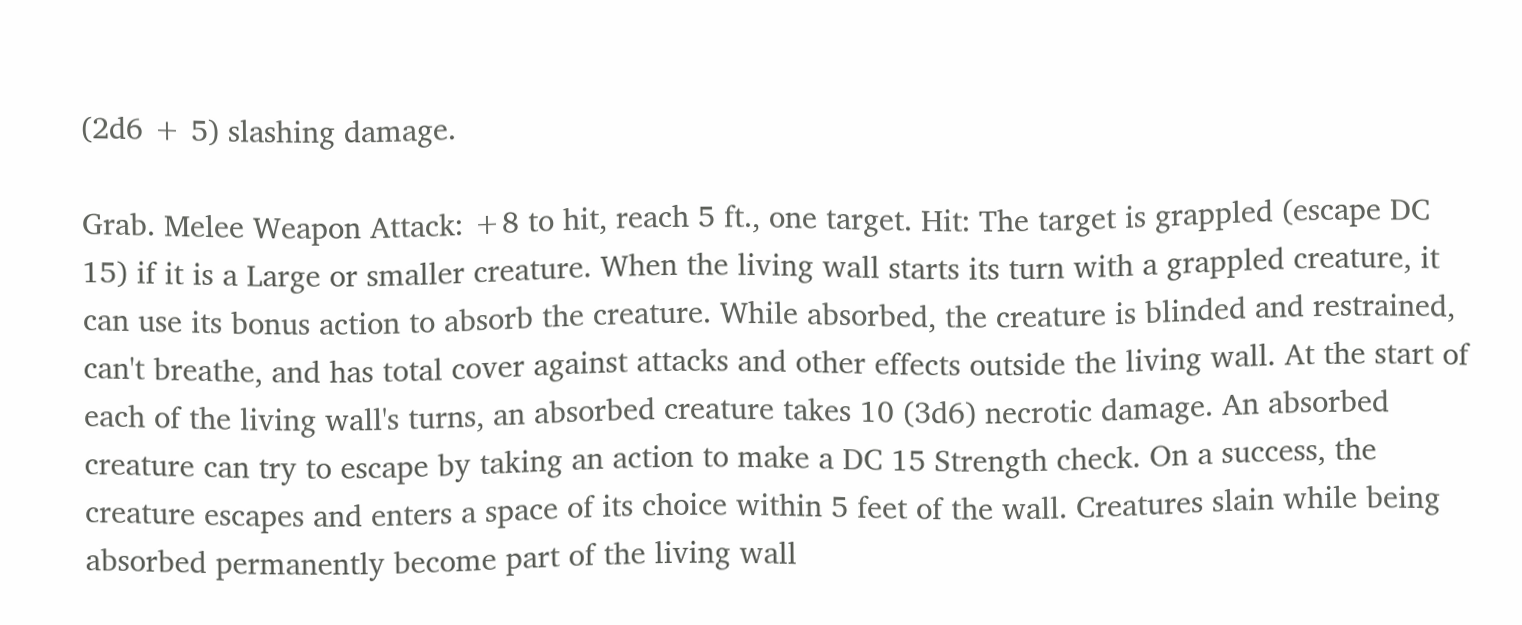(2d6 + 5) slashing damage.

Grab. Melee Weapon Attack: +8 to hit, reach 5 ft., one target. Hit: The target is grappled (escape DC 15) if it is a Large or smaller creature. When the living wall starts its turn with a grappled creature, it can use its bonus action to absorb the creature. While absorbed, the creature is blinded and restrained, can't breathe, and has total cover against attacks and other effects outside the living wall. At the start of each of the living wall's turns, an absorbed creature takes 10 (3d6) necrotic damage. An absorbed creature can try to escape by taking an action to make a DC 15 Strength check. On a success, the creature escapes and enters a space of its choice within 5 feet of the wall. Creatures slain while being absorbed permanently become part of the living wall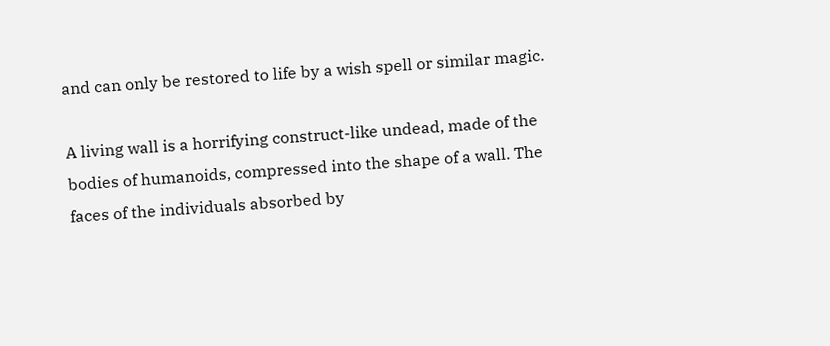and can only be restored to life by a wish spell or similar magic.

A living wall is a horrifying construct-like undead, made of the bodies of humanoids, compressed into the shape of a wall. The faces of the individuals absorbed by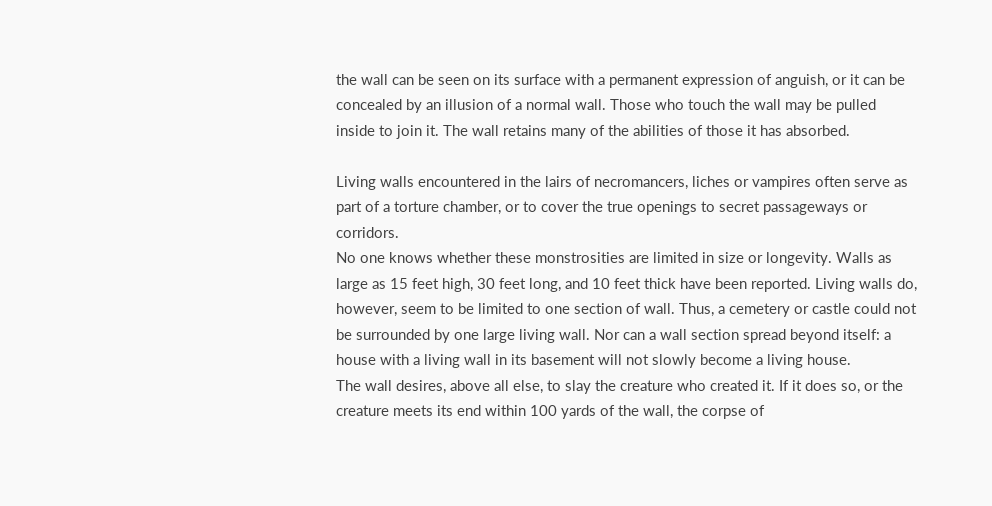the wall can be seen on its surface with a permanent expression of anguish, or it can be concealed by an illusion of a normal wall. Those who touch the wall may be pulled inside to join it. The wall retains many of the abilities of those it has absorbed.

Living walls encountered in the lairs of necromancers, liches or vampires often serve as part of a torture chamber, or to cover the true openings to secret passageways or corridors.
No one knows whether these monstrosities are limited in size or longevity. Walls as large as 15 feet high, 30 feet long, and 10 feet thick have been reported. Living walls do, however, seem to be limited to one section of wall. Thus, a cemetery or castle could not be surrounded by one large living wall. Nor can a wall section spread beyond itself: a house with a living wall in its basement will not slowly become a living house.
The wall desires, above all else, to slay the creature who created it. If it does so, or the creature meets its end within 100 yards of the wall, the corpse of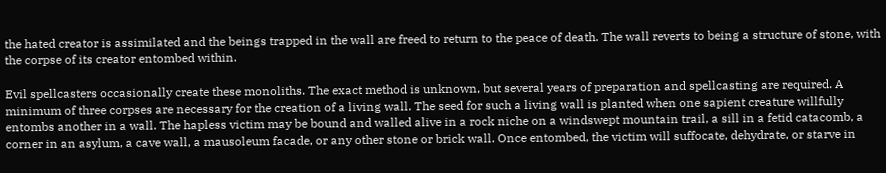the hated creator is assimilated and the beings trapped in the wall are freed to return to the peace of death. The wall reverts to being a structure of stone, with the corpse of its creator entombed within.

Evil spellcasters occasionally create these monoliths. The exact method is unknown, but several years of preparation and spellcasting are required. A minimum of three corpses are necessary for the creation of a living wall. The seed for such a living wall is planted when one sapient creature willfully entombs another in a wall. The hapless victim may be bound and walled alive in a rock niche on a windswept mountain trail, a sill in a fetid catacomb, a corner in an asylum, a cave wall, a mausoleum facade, or any other stone or brick wall. Once entombed, the victim will suffocate, dehydrate, or starve in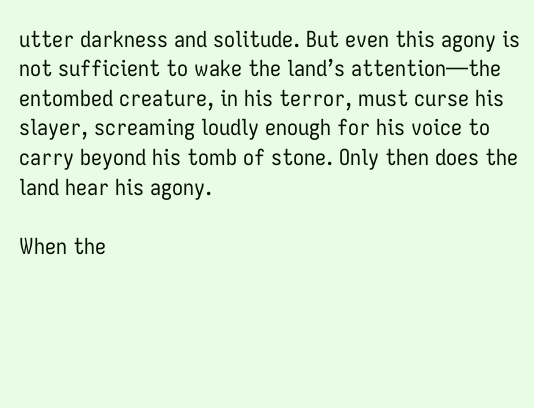utter darkness and solitude. But even this agony is not sufficient to wake the land’s attention—the entombed creature, in his terror, must curse his slayer, screaming loudly enough for his voice to carry beyond his tomb of stone. Only then does the land hear his agony.

When the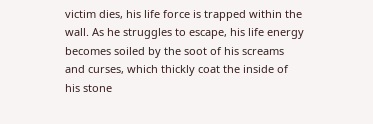victim dies, his life force is trapped within the wall. As he struggles to escape, his life energy becomes soiled by the soot of his screams and curses, which thickly coat the inside of his stone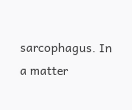sarcophagus. In a matter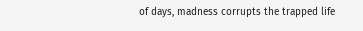of days, madness corrupts the trapped life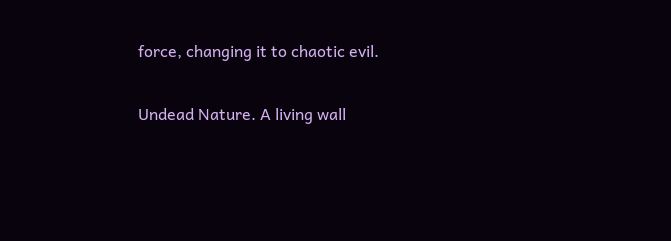force, changing it to chaotic evil.

Undead Nature. A living wall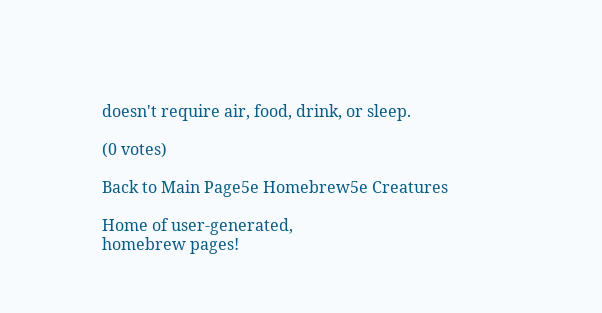doesn't require air, food, drink, or sleep.

(0 votes)

Back to Main Page5e Homebrew5e Creatures

Home of user-generated,
homebrew pages!